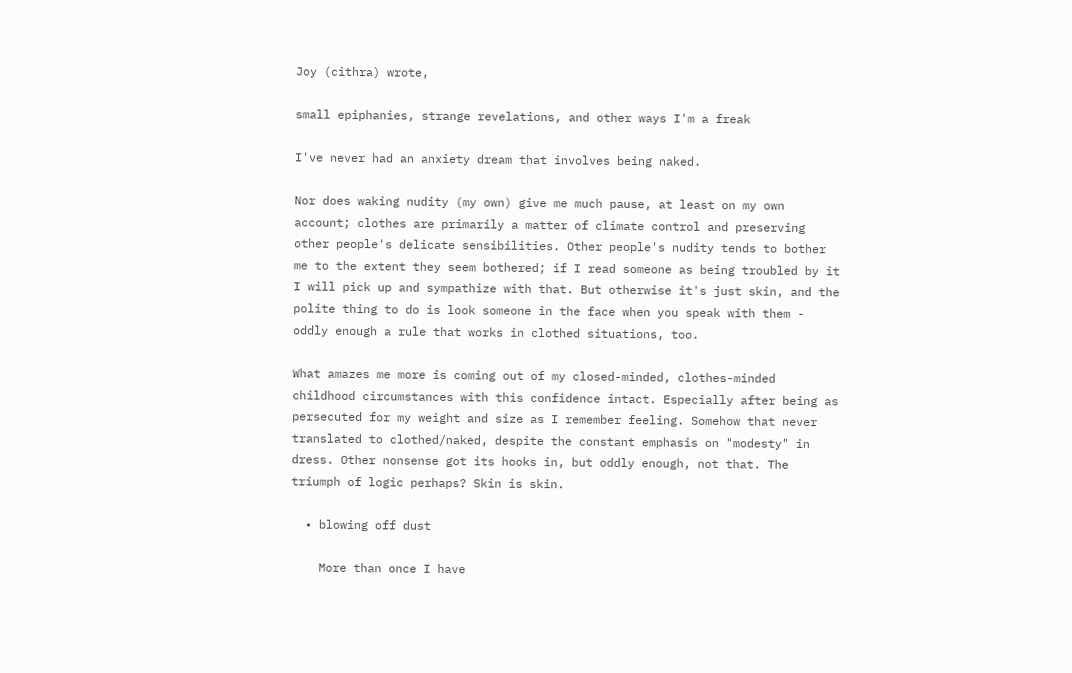Joy (cithra) wrote,

small epiphanies, strange revelations, and other ways I'm a freak

I've never had an anxiety dream that involves being naked.

Nor does waking nudity (my own) give me much pause, at least on my own account; clothes are primarily a matter of climate control and preserving other people's delicate sensibilities. Other people's nudity tends to bother me to the extent they seem bothered; if I read someone as being troubled by it I will pick up and sympathize with that. But otherwise it's just skin, and the polite thing to do is look someone in the face when you speak with them - oddly enough a rule that works in clothed situations, too.

What amazes me more is coming out of my closed-minded, clothes-minded childhood circumstances with this confidence intact. Especially after being as persecuted for my weight and size as I remember feeling. Somehow that never translated to clothed/naked, despite the constant emphasis on "modesty" in dress. Other nonsense got its hooks in, but oddly enough, not that. The triumph of logic perhaps? Skin is skin.

  • blowing off dust

    More than once I have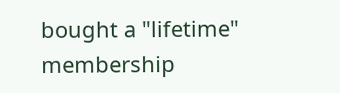bought a "lifetime" membership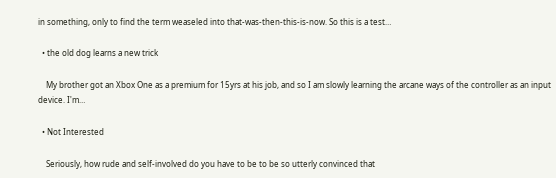in something, only to find the term weaseled into that-was-then-this-is-now. So this is a test…

  • the old dog learns a new trick

    My brother got an Xbox One as a premium for 15yrs at his job, and so I am slowly learning the arcane ways of the controller as an input device. I'm…

  • Not Interested

    Seriously, how rude and self-involved do you have to be to be so utterly convinced that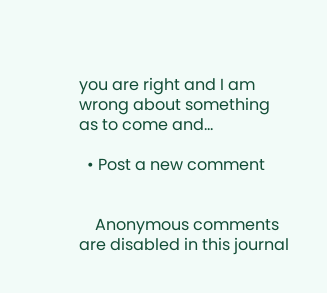you are right and I am wrong about something as to come and…

  • Post a new comment


    Anonymous comments are disabled in this journal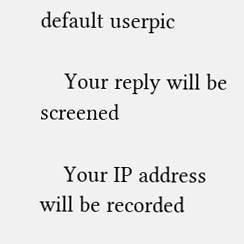default userpic

    Your reply will be screened

    Your IP address will be recorded